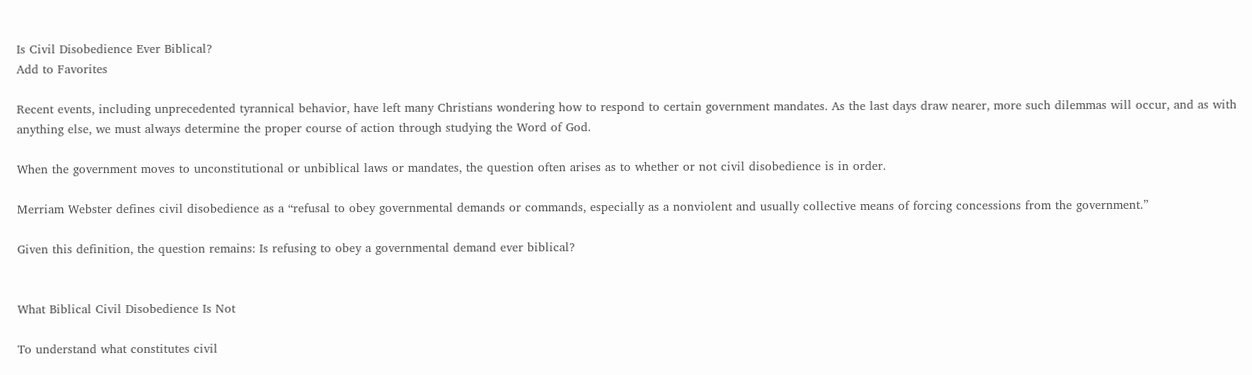Is Civil Disobedience Ever Biblical?
Add to Favorites

Recent events, including unprecedented tyrannical behavior, have left many Christians wondering how to respond to certain government mandates. As the last days draw nearer, more such dilemmas will occur, and as with anything else, we must always determine the proper course of action through studying the Word of God.

When the government moves to unconstitutional or unbiblical laws or mandates, the question often arises as to whether or not civil disobedience is in order.

Merriam Webster defines civil disobedience as a “refusal to obey governmental demands or commands, especially as a nonviolent and usually collective means of forcing concessions from the government.”

Given this definition, the question remains: Is refusing to obey a governmental demand ever biblical?


What Biblical Civil Disobedience Is Not

To understand what constitutes civil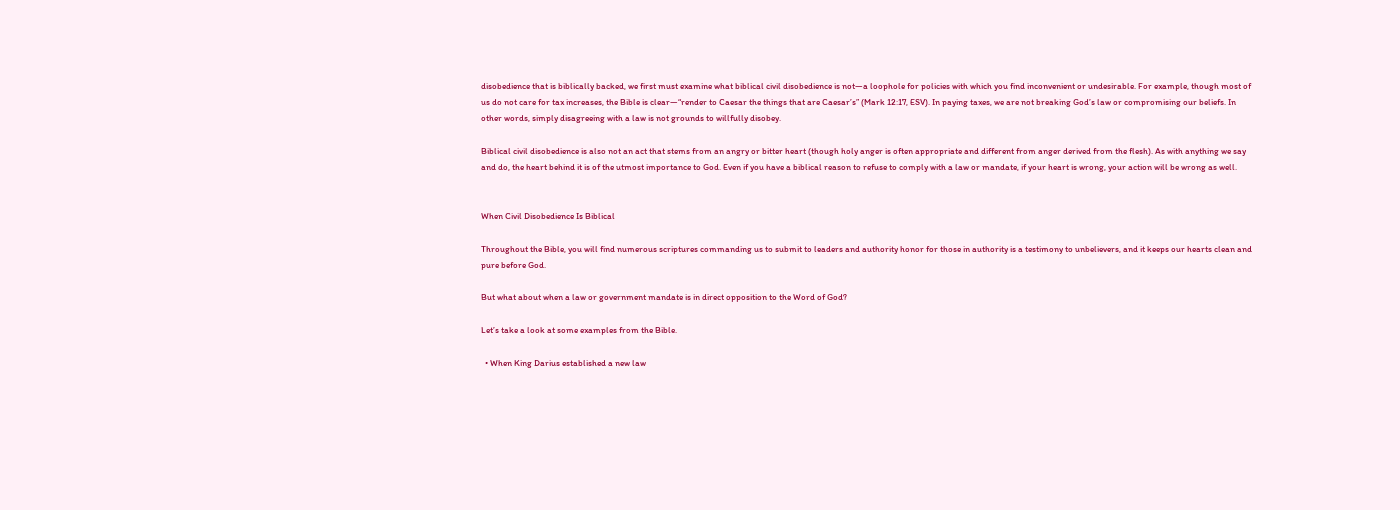disobedience that is biblically backed, we first must examine what biblical civil disobedience is not—a loophole for policies with which you find inconvenient or undesirable. For example, though most of us do not care for tax increases, the Bible is clear—“render to Caesar the things that are Caesar’s” (Mark 12:17, ESV). In paying taxes, we are not breaking God’s law or compromising our beliefs. In other words, simply disagreeing with a law is not grounds to willfully disobey.

Biblical civil disobedience is also not an act that stems from an angry or bitter heart (though holy anger is often appropriate and different from anger derived from the flesh). As with anything we say and do, the heart behind it is of the utmost importance to God. Even if you have a biblical reason to refuse to comply with a law or mandate, if your heart is wrong, your action will be wrong as well.


When Civil Disobedience Is Biblical

Throughout the Bible, you will find numerous scriptures commanding us to submit to leaders and authority honor for those in authority is a testimony to unbelievers, and it keeps our hearts clean and pure before God.

But what about when a law or government mandate is in direct opposition to the Word of God?

Let’s take a look at some examples from the Bible.

  • When King Darius established a new law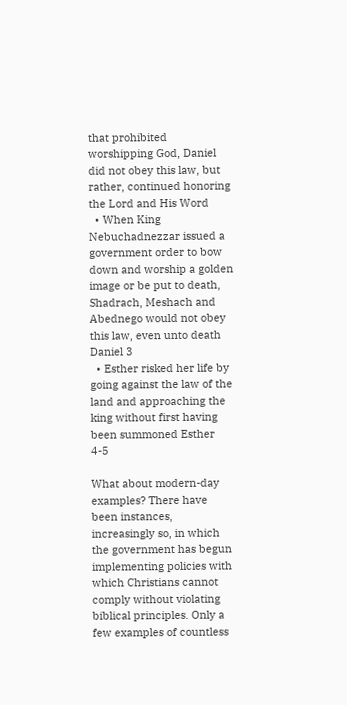that prohibited worshipping God, Daniel did not obey this law, but rather, continued honoring the Lord and His Word
  • When King Nebuchadnezzar issued a government order to bow down and worship a golden image or be put to death, Shadrach, Meshach and Abednego would not obey this law, even unto death Daniel 3
  • Esther risked her life by going against the law of the land and approaching the king without first having been summoned Esther 4-5

What about modern-day examples? There have been instances, increasingly so, in which the government has begun implementing policies with which Christians cannot comply without violating biblical principles. Only a few examples of countless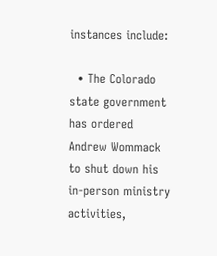instances include:

  • The Colorado state government has ordered Andrew Wommack to shut down his in-person ministry activities,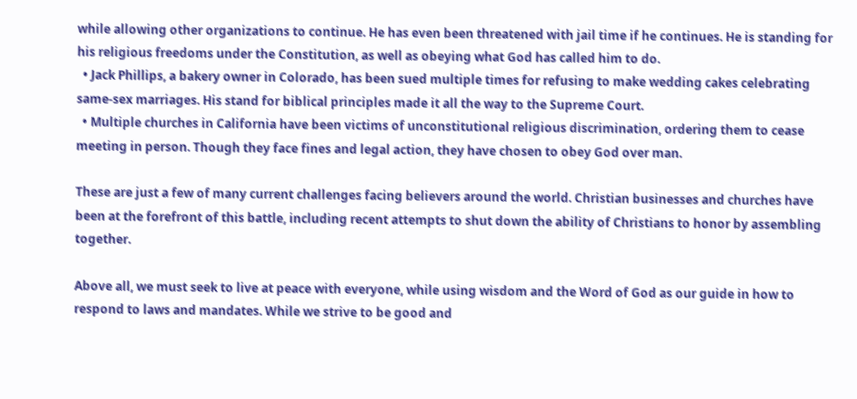while allowing other organizations to continue. He has even been threatened with jail time if he continues. He is standing for his religious freedoms under the Constitution, as well as obeying what God has called him to do.
  • Jack Phillips, a bakery owner in Colorado, has been sued multiple times for refusing to make wedding cakes celebrating same-sex marriages. His stand for biblical principles made it all the way to the Supreme Court.
  • Multiple churches in California have been victims of unconstitutional religious discrimination, ordering them to cease meeting in person. Though they face fines and legal action, they have chosen to obey God over man.

These are just a few of many current challenges facing believers around the world. Christian businesses and churches have been at the forefront of this battle, including recent attempts to shut down the ability of Christians to honor by assembling together.

Above all, we must seek to live at peace with everyone, while using wisdom and the Word of God as our guide in how to respond to laws and mandates. While we strive to be good and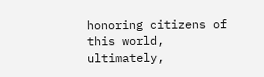honoring citizens of this world, ultimately,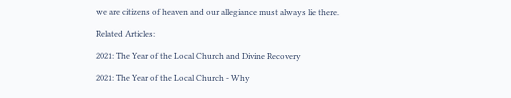we are citizens of heaven and our allegiance must always lie there.

Related Articles:

2021: The Year of the Local Church and Divine Recovery

2021: The Year of the Local Church - Why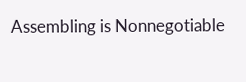Assembling is Nonnegotiable